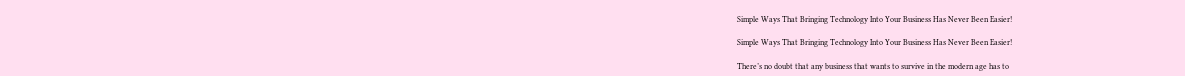Simple Ways That Bringing Technology Into Your Business Has Never Been Easier!

Simple Ways That Bringing Technology Into Your Business Has Never Been Easier!

There’s no doubt that any business that wants to survive in the modern age has to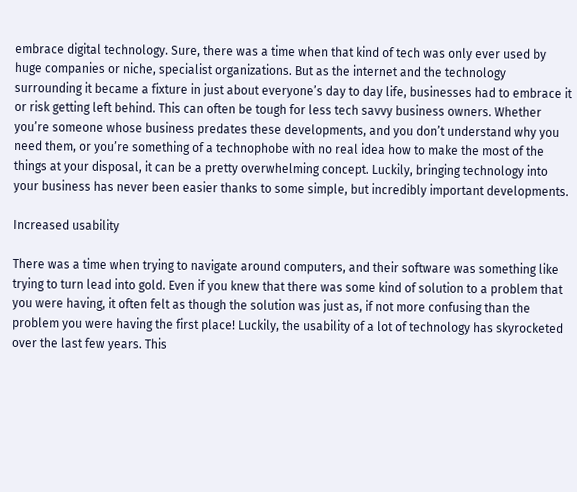embrace digital technology. Sure, there was a time when that kind of tech was only ever used by huge companies or niche, specialist organizations. But as the internet and the technology surrounding it became a fixture in just about everyone’s day to day life, businesses had to embrace it or risk getting left behind. This can often be tough for less tech savvy business owners. Whether you’re someone whose business predates these developments, and you don’t understand why you need them, or you’re something of a technophobe with no real idea how to make the most of the things at your disposal, it can be a pretty overwhelming concept. Luckily, bringing technology into your business has never been easier thanks to some simple, but incredibly important developments.

Increased usability

There was a time when trying to navigate around computers, and their software was something like trying to turn lead into gold. Even if you knew that there was some kind of solution to a problem that you were having, it often felt as though the solution was just as, if not more confusing than the problem you were having the first place! Luckily, the usability of a lot of technology has skyrocketed over the last few years. This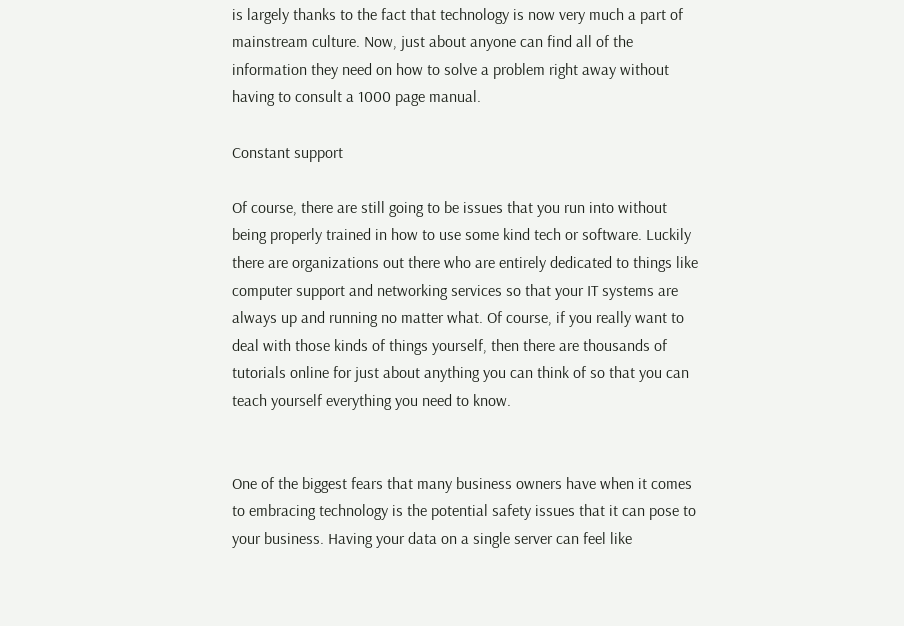is largely thanks to the fact that technology is now very much a part of mainstream culture. Now, just about anyone can find all of the information they need on how to solve a problem right away without having to consult a 1000 page manual.

Constant support

Of course, there are still going to be issues that you run into without being properly trained in how to use some kind tech or software. Luckily there are organizations out there who are entirely dedicated to things like computer support and networking services so that your IT systems are always up and running no matter what. Of course, if you really want to deal with those kinds of things yourself, then there are thousands of tutorials online for just about anything you can think of so that you can teach yourself everything you need to know.


One of the biggest fears that many business owners have when it comes to embracing technology is the potential safety issues that it can pose to your business. Having your data on a single server can feel like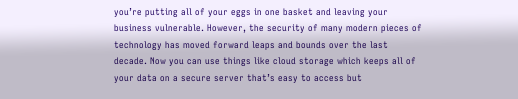you’re putting all of your eggs in one basket and leaving your business vulnerable. However, the security of many modern pieces of technology has moved forward leaps and bounds over the last decade. Now you can use things like cloud storage which keeps all of your data on a secure server that’s easy to access but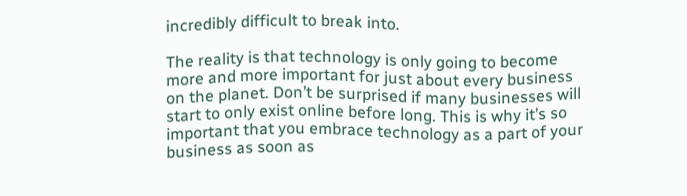incredibly difficult to break into.

The reality is that technology is only going to become more and more important for just about every business on the planet. Don’t be surprised if many businesses will start to only exist online before long. This is why it’s so important that you embrace technology as a part of your business as soon as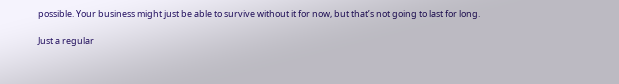possible. Your business might just be able to survive without it for now, but that’s not going to last for long.

Just a regular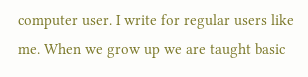computer user. I write for regular users like me. When we grow up we are taught basic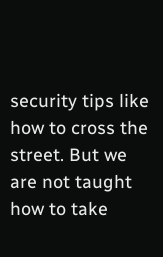security tips like how to cross the street. But we are not taught how to take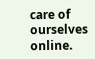care of ourselves online.